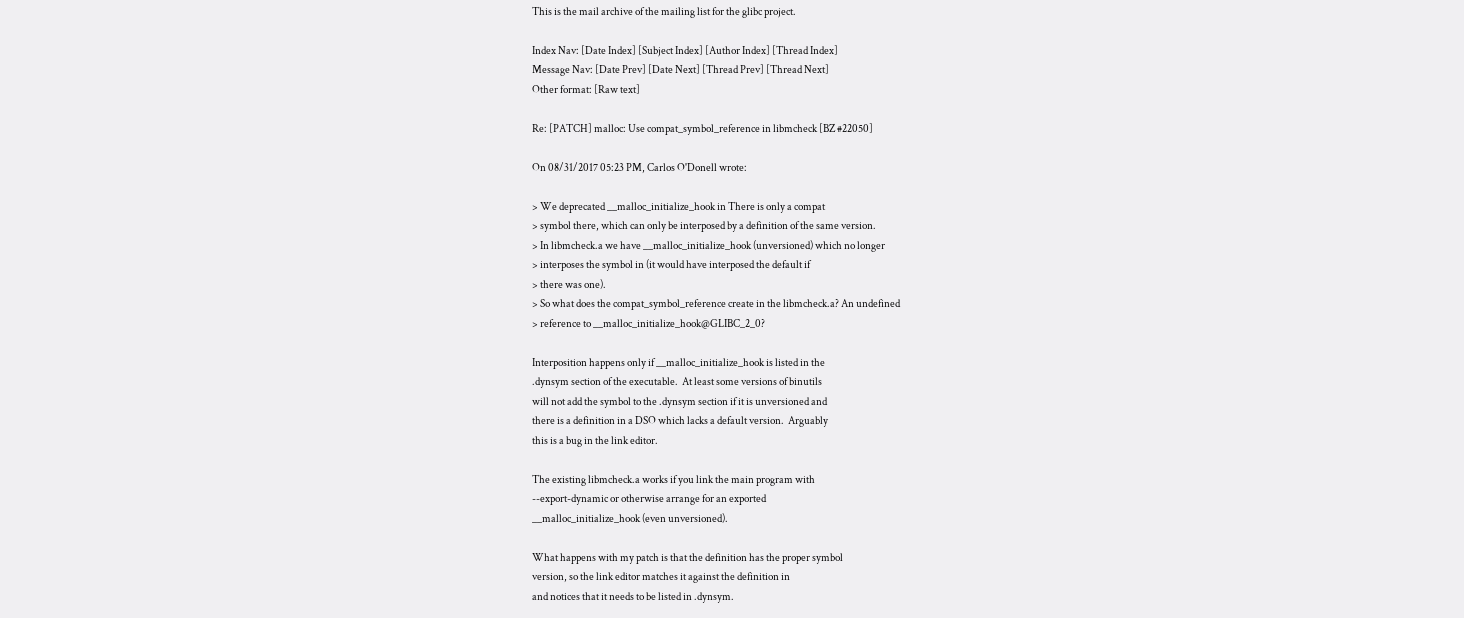This is the mail archive of the mailing list for the glibc project.

Index Nav: [Date Index] [Subject Index] [Author Index] [Thread Index]
Message Nav: [Date Prev] [Date Next] [Thread Prev] [Thread Next]
Other format: [Raw text]

Re: [PATCH] malloc: Use compat_symbol_reference in libmcheck [BZ #22050]

On 08/31/2017 05:23 PM, Carlos O'Donell wrote:

> We deprecated __malloc_initialize_hook in There is only a compat
> symbol there, which can only be interposed by a definition of the same version.
> In libmcheck.a we have __malloc_initialize_hook (unversioned) which no longer
> interposes the symbol in (it would have interposed the default if
> there was one).
> So what does the compat_symbol_reference create in the libmcheck.a? An undefined
> reference to __malloc_initialize_hook@GLIBC_2_0?

Interposition happens only if __malloc_initialize_hook is listed in the
.dynsym section of the executable.  At least some versions of binutils
will not add the symbol to the .dynsym section if it is unversioned and
there is a definition in a DSO which lacks a default version.  Arguably
this is a bug in the link editor.

The existing libmcheck.a works if you link the main program with
--export-dynamic or otherwise arrange for an exported
__malloc_initialize_hook (even unversioned).

What happens with my patch is that the definition has the proper symbol
version, so the link editor matches it against the definition in
and notices that it needs to be listed in .dynsym.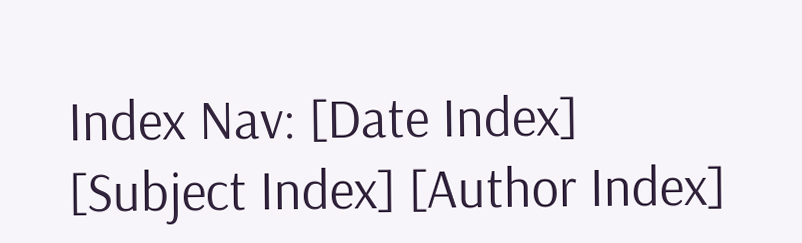Index Nav: [Date Index] [Subject Index] [Author Index]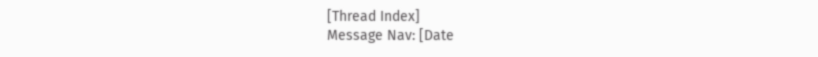[Thread Index]
Message Nav: [Date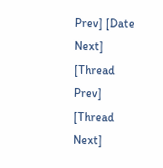Prev] [Date Next] [Thread Prev] [Thread Next]